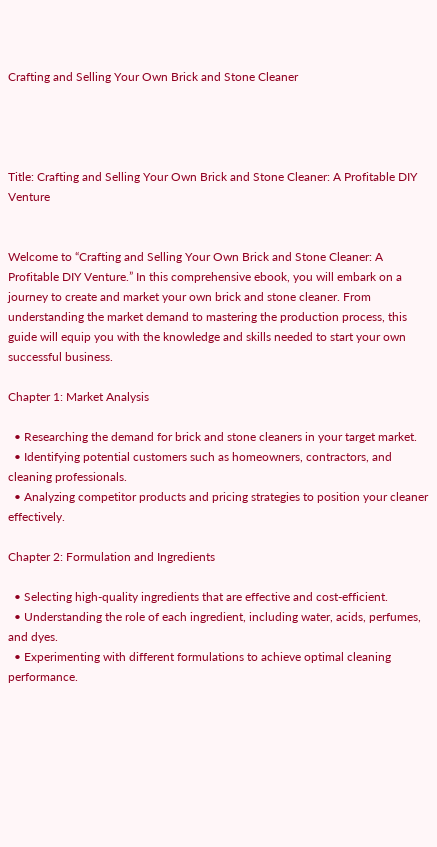Crafting and Selling Your Own Brick and Stone Cleaner




Title: Crafting and Selling Your Own Brick and Stone Cleaner: A Profitable DIY Venture


Welcome to “Crafting and Selling Your Own Brick and Stone Cleaner: A Profitable DIY Venture.” In this comprehensive ebook, you will embark on a journey to create and market your own brick and stone cleaner. From understanding the market demand to mastering the production process, this guide will equip you with the knowledge and skills needed to start your own successful business.

Chapter 1: Market Analysis

  • Researching the demand for brick and stone cleaners in your target market.
  • Identifying potential customers such as homeowners, contractors, and cleaning professionals.
  • Analyzing competitor products and pricing strategies to position your cleaner effectively.

Chapter 2: Formulation and Ingredients

  • Selecting high-quality ingredients that are effective and cost-efficient.
  • Understanding the role of each ingredient, including water, acids, perfumes, and dyes.
  • Experimenting with different formulations to achieve optimal cleaning performance.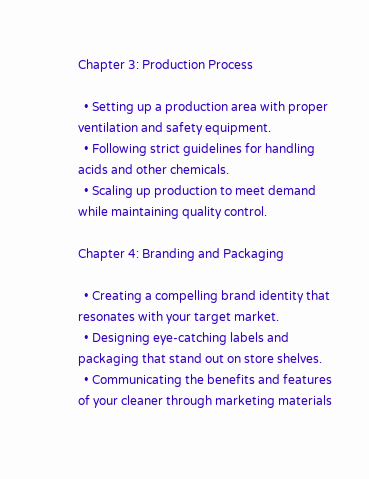Chapter 3: Production Process

  • Setting up a production area with proper ventilation and safety equipment.
  • Following strict guidelines for handling acids and other chemicals.
  • Scaling up production to meet demand while maintaining quality control.

Chapter 4: Branding and Packaging

  • Creating a compelling brand identity that resonates with your target market.
  • Designing eye-catching labels and packaging that stand out on store shelves.
  • Communicating the benefits and features of your cleaner through marketing materials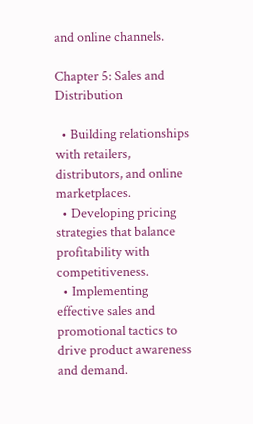and online channels.

Chapter 5: Sales and Distribution

  • Building relationships with retailers, distributors, and online marketplaces.
  • Developing pricing strategies that balance profitability with competitiveness.
  • Implementing effective sales and promotional tactics to drive product awareness and demand.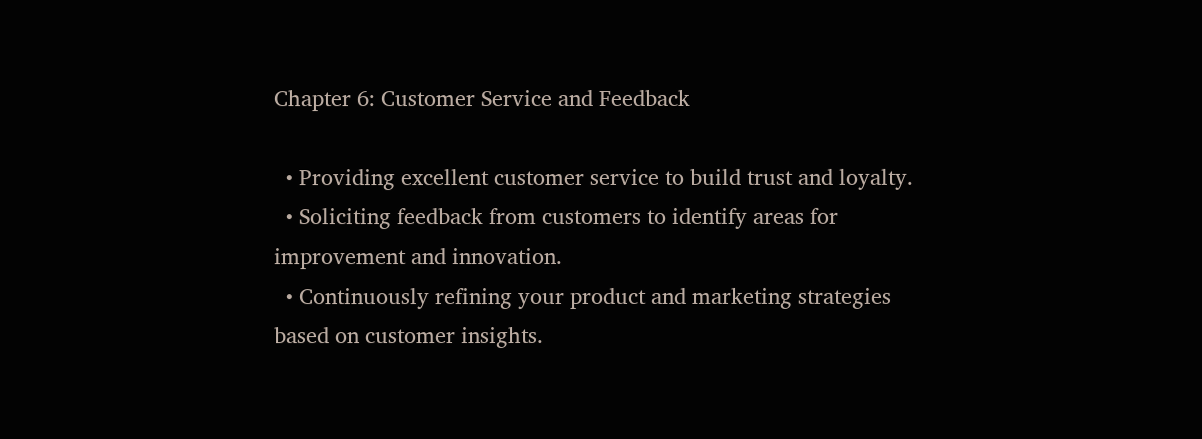Chapter 6: Customer Service and Feedback

  • Providing excellent customer service to build trust and loyalty.
  • Soliciting feedback from customers to identify areas for improvement and innovation.
  • Continuously refining your product and marketing strategies based on customer insights.